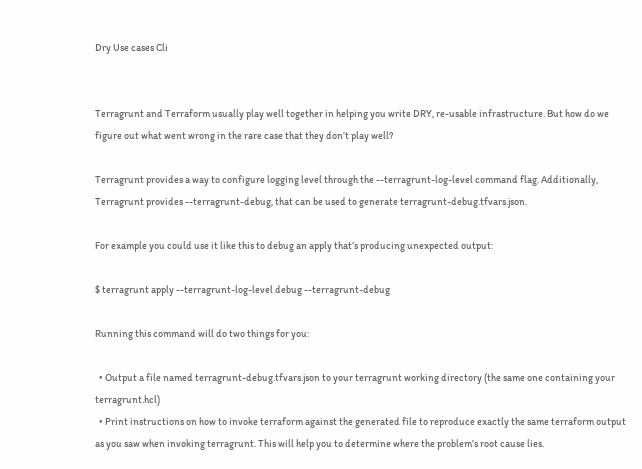Dry Use cases Cli


Terragrunt and Terraform usually play well together in helping you write DRY, re-usable infrastructure. But how do we figure out what went wrong in the rare case that they don’t play well?

Terragrunt provides a way to configure logging level through the --terragrunt-log-level command flag. Additionally, Terragrunt provides --terragrunt-debug, that can be used to generate terragrunt-debug.tfvars.json.

For example you could use it like this to debug an apply that’s producing unexpected output:

$ terragrunt apply --terragrunt-log-level debug --terragrunt-debug

Running this command will do two things for you:

  • Output a file named terragrunt-debug.tfvars.json to your terragrunt working directory (the same one containing your terragrunt.hcl)
  • Print instructions on how to invoke terraform against the generated file to reproduce exactly the same terraform output as you saw when invoking terragrunt. This will help you to determine where the problem’s root cause lies.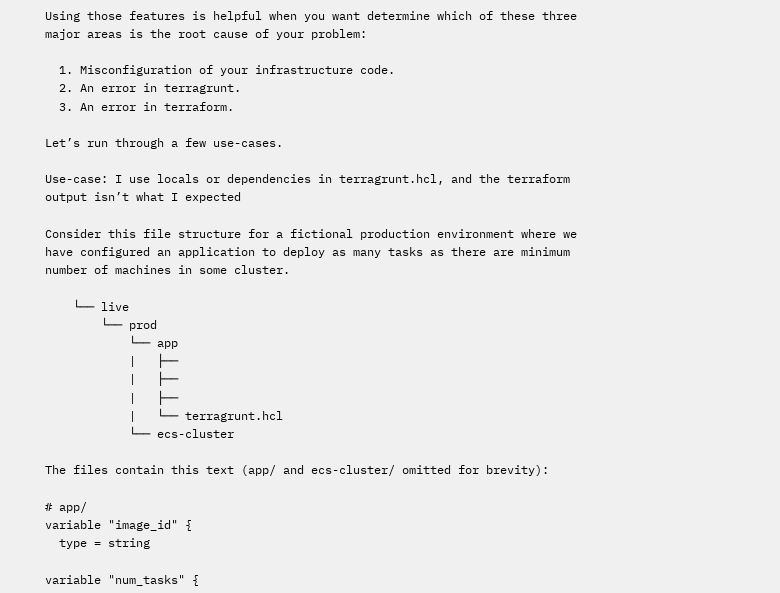Using those features is helpful when you want determine which of these three major areas is the root cause of your problem:

  1. Misconfiguration of your infrastructure code.
  2. An error in terragrunt.
  3. An error in terraform.

Let’s run through a few use-cases.

Use-case: I use locals or dependencies in terragrunt.hcl, and the terraform output isn’t what I expected

Consider this file structure for a fictional production environment where we have configured an application to deploy as many tasks as there are minimum number of machines in some cluster.

    └── live
        └── prod
            └── app
            |   ├──
            |   ├──
            |   ├──
            |   └── terragrunt.hcl
            └── ecs-cluster

The files contain this text (app/ and ecs-cluster/ omitted for brevity):

# app/
variable "image_id" {
  type = string

variable "num_tasks" {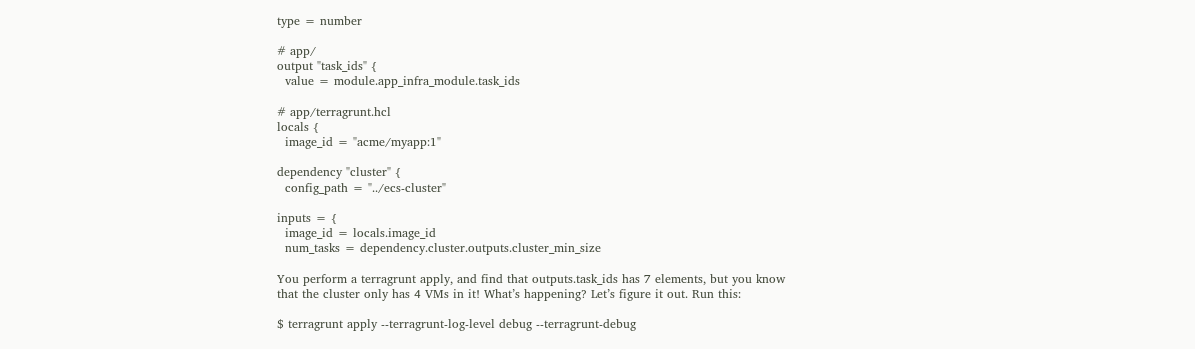type = number

# app/
output "task_ids" {
  value = module.app_infra_module.task_ids

# app/terragrunt.hcl
locals {
  image_id = "acme/myapp:1"

dependency "cluster" {
  config_path = "../ecs-cluster"

inputs = {
  image_id = locals.image_id
  num_tasks = dependency.cluster.outputs.cluster_min_size

You perform a terragrunt apply, and find that outputs.task_ids has 7 elements, but you know that the cluster only has 4 VMs in it! What’s happening? Let’s figure it out. Run this:

$ terragrunt apply --terragrunt-log-level debug --terragrunt-debug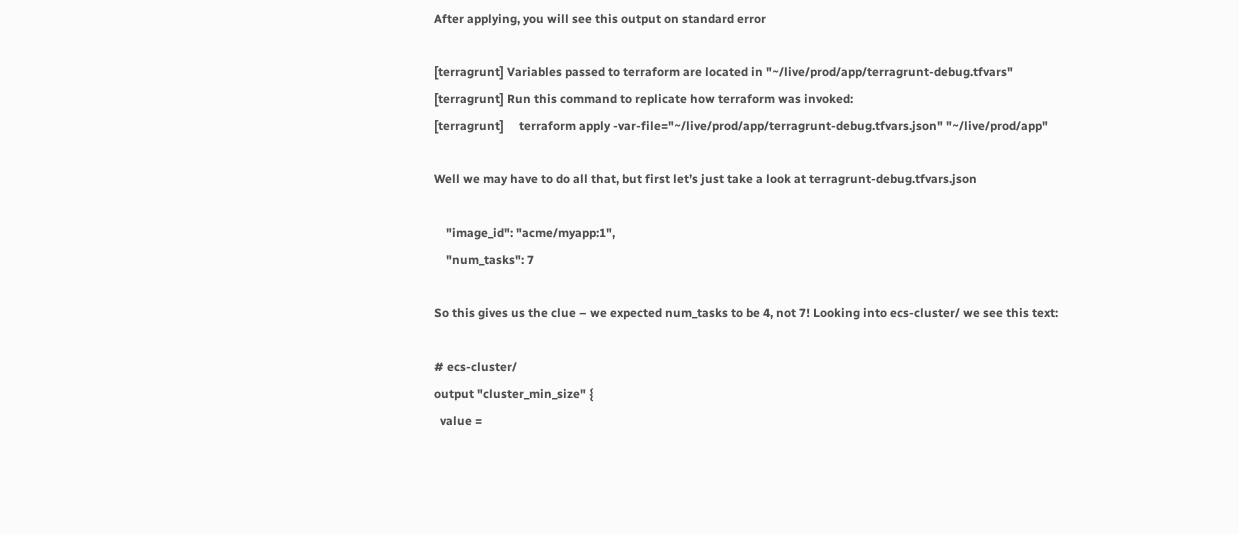After applying, you will see this output on standard error

[terragrunt] Variables passed to terraform are located in "~/live/prod/app/terragrunt-debug.tfvars"
[terragrunt] Run this command to replicate how terraform was invoked:
[terragrunt]     terraform apply -var-file="~/live/prod/app/terragrunt-debug.tfvars.json" "~/live/prod/app"

Well we may have to do all that, but first let’s just take a look at terragrunt-debug.tfvars.json

    "image_id": "acme/myapp:1",
    "num_tasks": 7

So this gives us the clue – we expected num_tasks to be 4, not 7! Looking into ecs-cluster/ we see this text:

# ecs-cluster/
output "cluster_min_size" {
  value =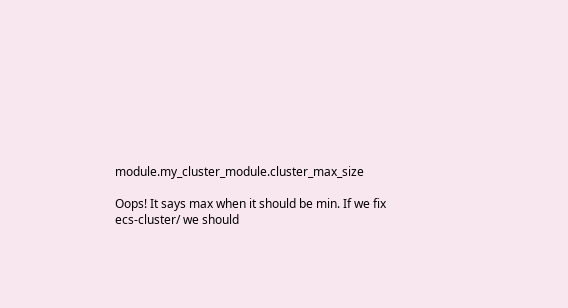module.my_cluster_module.cluster_max_size

Oops! It says max when it should be min. If we fix ecs-cluster/ we should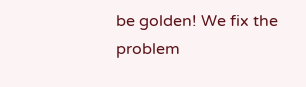be golden! We fix the problem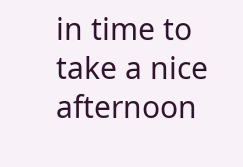in time to take a nice afternoon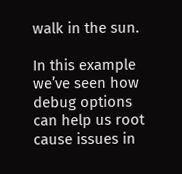walk in the sun.

In this example we’ve seen how debug options can help us root cause issues in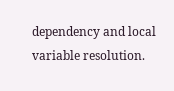dependency and local variable resolution.